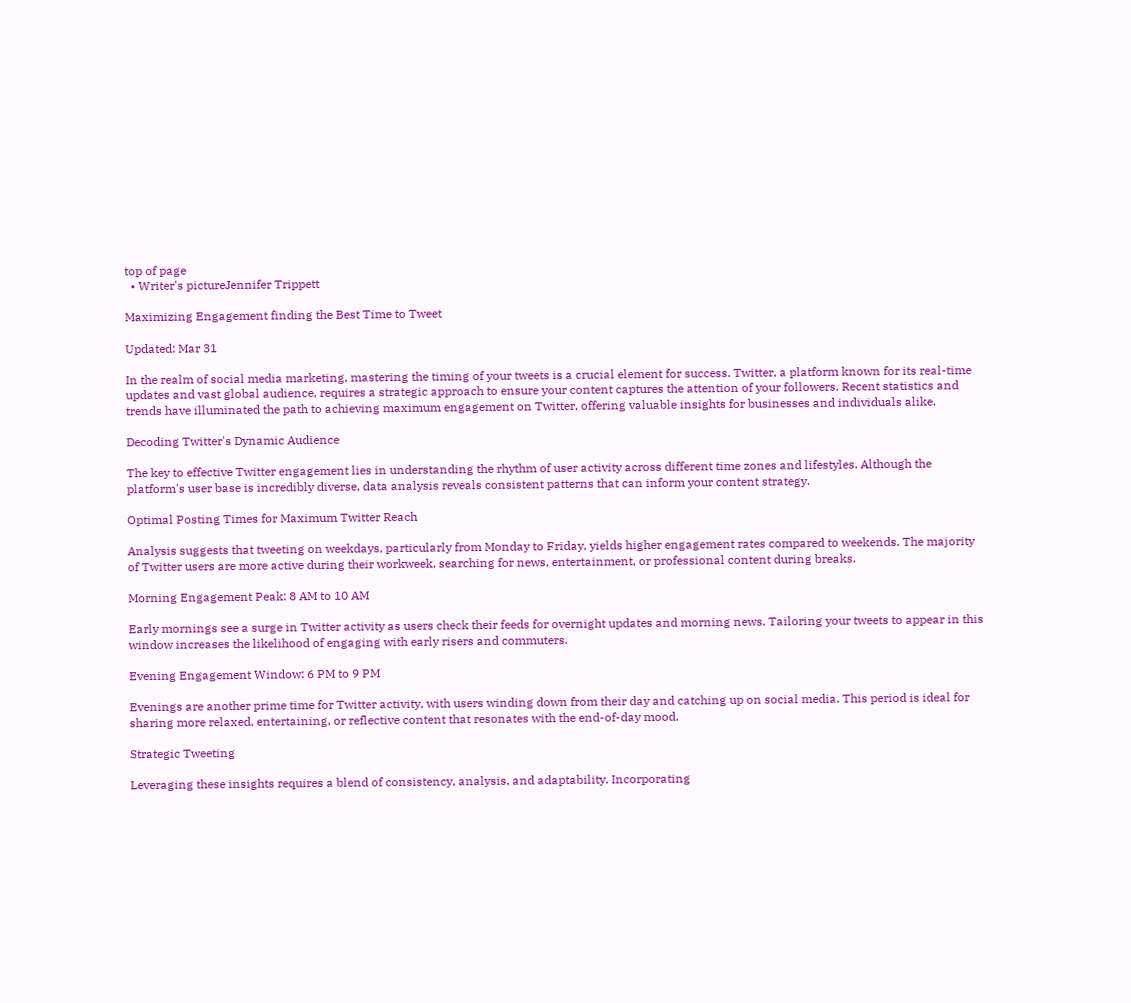top of page
  • Writer's pictureJennifer Trippett

Maximizing Engagement finding the Best Time to Tweet

Updated: Mar 31

In the realm of social media marketing, mastering the timing of your tweets is a crucial element for success. Twitter, a platform known for its real-time updates and vast global audience, requires a strategic approach to ensure your content captures the attention of your followers. Recent statistics and trends have illuminated the path to achieving maximum engagement on Twitter, offering valuable insights for businesses and individuals alike.

Decoding Twitter's Dynamic Audience

The key to effective Twitter engagement lies in understanding the rhythm of user activity across different time zones and lifestyles. Although the platform's user base is incredibly diverse, data analysis reveals consistent patterns that can inform your content strategy.

Optimal Posting Times for Maximum Twitter Reach

Analysis suggests that tweeting on weekdays, particularly from Monday to Friday, yields higher engagement rates compared to weekends. The majority of Twitter users are more active during their workweek, searching for news, entertainment, or professional content during breaks.

Morning Engagement Peak: 8 AM to 10 AM

Early mornings see a surge in Twitter activity as users check their feeds for overnight updates and morning news. Tailoring your tweets to appear in this window increases the likelihood of engaging with early risers and commuters.

Evening Engagement Window: 6 PM to 9 PM

Evenings are another prime time for Twitter activity, with users winding down from their day and catching up on social media. This period is ideal for sharing more relaxed, entertaining, or reflective content that resonates with the end-of-day mood.

Strategic Tweeting

Leveraging these insights requires a blend of consistency, analysis, and adaptability. Incorporating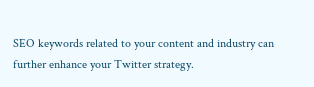SEO keywords related to your content and industry can further enhance your Twitter strategy.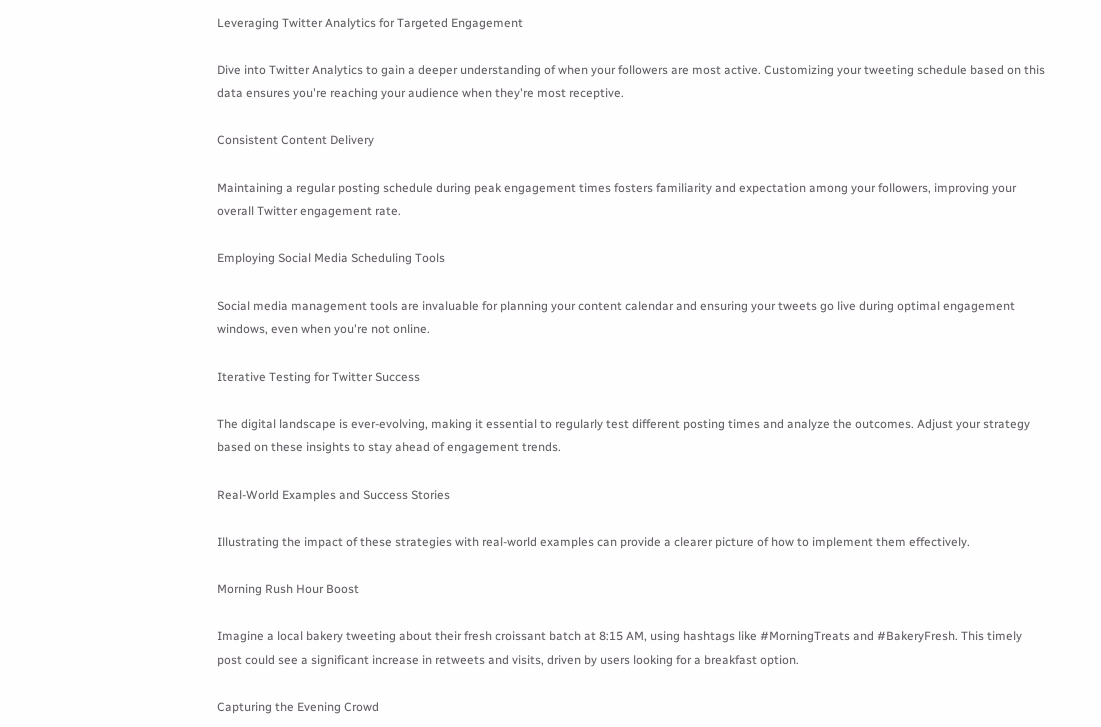Leveraging Twitter Analytics for Targeted Engagement

Dive into Twitter Analytics to gain a deeper understanding of when your followers are most active. Customizing your tweeting schedule based on this data ensures you're reaching your audience when they're most receptive.

Consistent Content Delivery

Maintaining a regular posting schedule during peak engagement times fosters familiarity and expectation among your followers, improving your overall Twitter engagement rate.

Employing Social Media Scheduling Tools

Social media management tools are invaluable for planning your content calendar and ensuring your tweets go live during optimal engagement windows, even when you're not online.

Iterative Testing for Twitter Success

The digital landscape is ever-evolving, making it essential to regularly test different posting times and analyze the outcomes. Adjust your strategy based on these insights to stay ahead of engagement trends.

Real-World Examples and Success Stories

Illustrating the impact of these strategies with real-world examples can provide a clearer picture of how to implement them effectively.

Morning Rush Hour Boost

Imagine a local bakery tweeting about their fresh croissant batch at 8:15 AM, using hashtags like #MorningTreats and #BakeryFresh. This timely post could see a significant increase in retweets and visits, driven by users looking for a breakfast option.

Capturing the Evening Crowd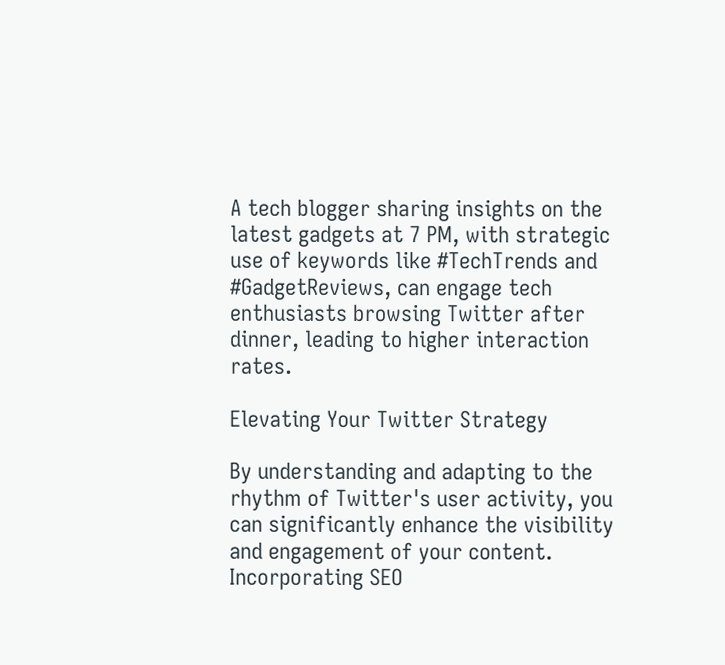A tech blogger sharing insights on the latest gadgets at 7 PM, with strategic use of keywords like #TechTrends and #GadgetReviews, can engage tech enthusiasts browsing Twitter after dinner, leading to higher interaction rates.

Elevating Your Twitter Strategy

By understanding and adapting to the rhythm of Twitter's user activity, you can significantly enhance the visibility and engagement of your content. Incorporating SEO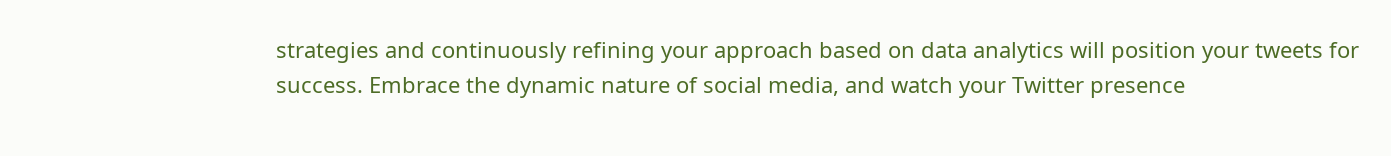strategies and continuously refining your approach based on data analytics will position your tweets for success. Embrace the dynamic nature of social media, and watch your Twitter presence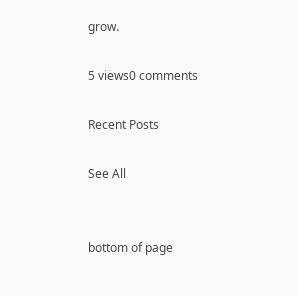grow.

5 views0 comments

Recent Posts

See All


bottom of page